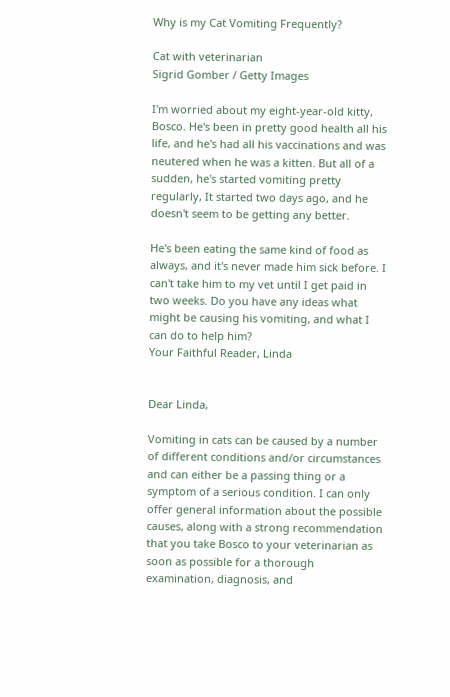Why is my Cat Vomiting Frequently?

Cat with veterinarian
Sigrid Gomber / Getty Images

I'm worried about my eight-year-old kitty, Bosco. He's been in pretty good health all his life, and he's had all his vaccinations and was neutered when he was a kitten. But all of a sudden, he's started vomiting pretty regularly, It started two days ago, and he doesn't seem to be getting any better.

He's been eating the same kind of food as always, and it's never made him sick before. I can't take him to my vet until I get paid in two weeks. Do you have any ideas what might be causing his vomiting, and what I can do to help him?
Your Faithful Reader, Linda


Dear Linda,

Vomiting in cats can be caused by a number of different conditions and/or circumstances and can either be a passing thing or a symptom of a serious condition. I can only offer general information about the possible causes, along with a strong recommendation that you take Bosco to your veterinarian as soon as possible for a thorough examination, diagnosis, and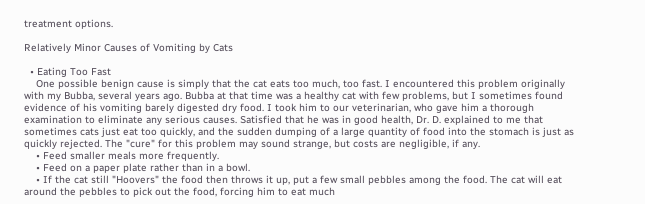treatment options.

Relatively Minor Causes of Vomiting by Cats

  • Eating Too Fast
    One possible benign cause is simply that the cat eats too much, too fast. I encountered this problem originally with my Bubba, several years ago. Bubba at that time was a healthy cat with few problems, but I sometimes found evidence of his vomiting barely digested dry food. I took him to our veterinarian, who gave him a thorough examination to eliminate any serious causes. Satisfied that he was in good health, Dr. D. explained to me that sometimes cats just eat too quickly, and the sudden dumping of a large quantity of food into the stomach is just as quickly rejected. The "cure" for this problem may sound strange, but costs are negligible, if any.
    • Feed smaller meals more frequently.
    • Feed on a paper plate rather than in a bowl.
    • If the cat still "Hoovers" the food then throws it up, put a few small pebbles among the food. The cat will eat around the pebbles to pick out the food, forcing him to eat much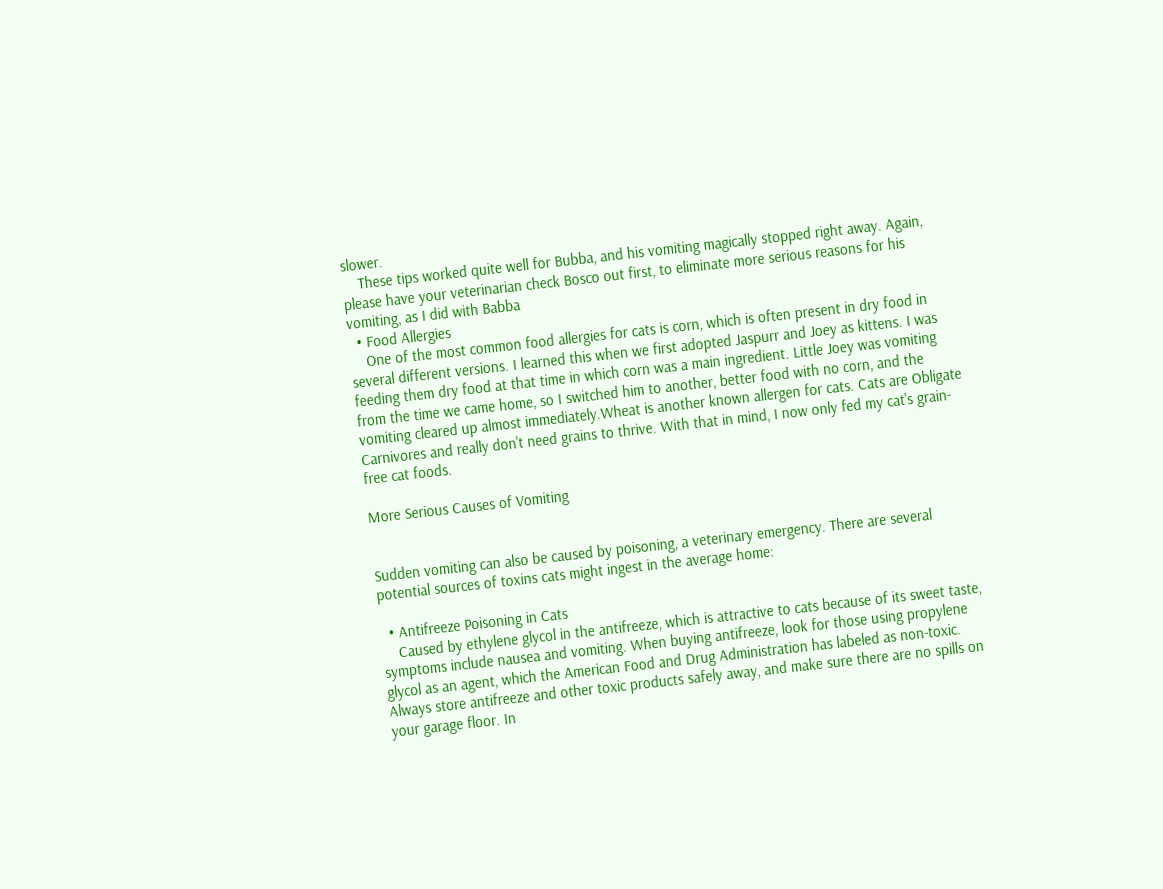slower.
    These tips worked quite well for Bubba, and his vomiting magically stopped right away. Again, please have your veterinarian check Bosco out first, to eliminate more serious reasons for his vomiting, as I did with Babba
  • Food Allergies
    One of the most common food allergies for cats is corn, which is often present in dry food in several different versions. I learned this when we first adopted Jaspurr and Joey as kittens. I was feeding them dry food at that time in which corn was a main ingredient. Little Joey was vomiting from the time we came home, so I switched him to another, better food with no corn, and the vomiting cleared up almost immediately.Wheat is another known allergen for cats. Cats are Obligate Carnivores and really don't need grains to thrive. With that in mind, I now only fed my cat's grain-free cat foods.

More Serious Causes of Vomiting


Sudden vomiting can also be caused by poisoning, a veterinary emergency. There are several potential sources of toxins cats might ingest in the average home:

  • Antifreeze Poisoning in Cats
    Caused by ethylene glycol in the antifreeze, which is attractive to cats because of its sweet taste, symptoms include nausea and vomiting. When buying antifreeze, look for those using propylene glycol as an agent, which the American Food and Drug Administration has labeled as non-toxic. Always store antifreeze and other toxic products safely away, and make sure there are no spills on your garage floor. In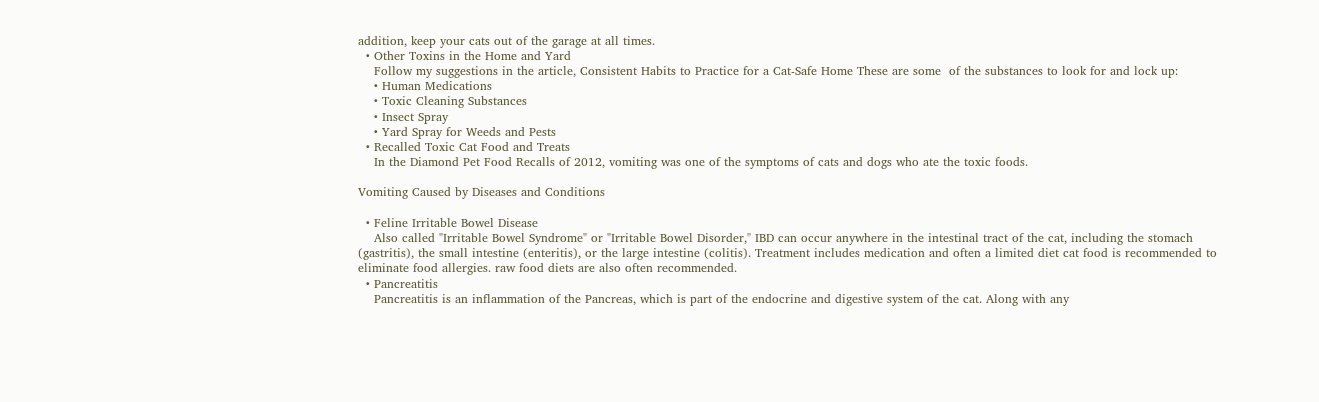addition, keep your cats out of the garage at all times.
  • Other Toxins in the Home and Yard
    Follow my suggestions in the article, Consistent Habits to Practice for a Cat-Safe Home These are some  of the substances to look for and lock up:
    • Human Medications
    • Toxic Cleaning Substances
    • Insect Spray
    • Yard Spray for Weeds and Pests
  • Recalled Toxic Cat Food and Treats
    In the Diamond Pet Food Recalls of 2012, vomiting was one of the symptoms of cats and dogs who ate the toxic foods.

Vomiting Caused by Diseases and Conditions

  • Feline Irritable Bowel Disease
    Also called "Irritable Bowel Syndrome" or "Irritable Bowel Disorder," IBD can occur anywhere in the intestinal tract of the cat, including the stomach (gastritis), the small intestine (enteritis), or the large intestine (colitis). Treatment includes medication and often a limited diet cat food is recommended to eliminate food allergies. raw food diets are also often recommended.
  • Pancreatitis
    Pancreatitis is an inflammation of the Pancreas, which is part of the endocrine and digestive system of the cat. Along with any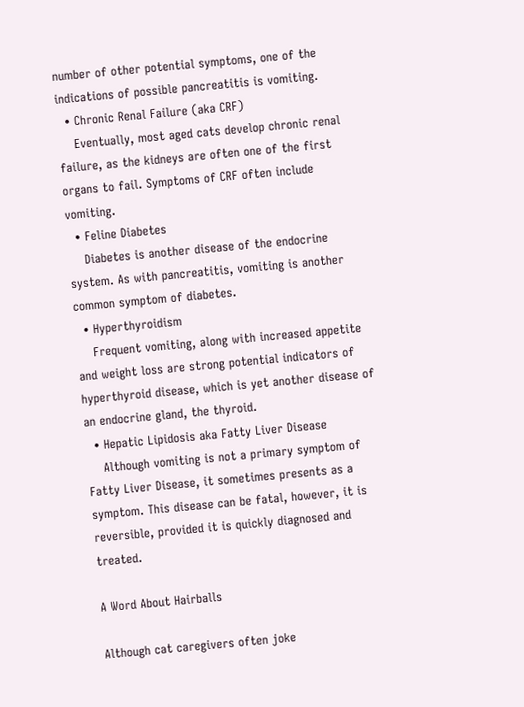number of other potential symptoms, one of the indications of possible pancreatitis is vomiting.
  • Chronic Renal Failure (aka CRF)
    Eventually, most aged cats develop chronic renal failure, as the kidneys are often one of the first organs to fail. Symptoms of CRF often include vomiting.
  • Feline Diabetes
    Diabetes is another disease of the endocrine system. As with pancreatitis, vomiting is another common symptom of diabetes.
  • Hyperthyroidism
    Frequent vomiting, along with increased appetite and weight loss are strong potential indicators of hyperthyroid disease, which is yet another disease of an endocrine gland, the thyroid.
  • Hepatic Lipidosis aka Fatty Liver Disease
    Although vomiting is not a primary symptom of Fatty Liver Disease, it sometimes presents as a symptom. This disease can be fatal, however, it is reversible, provided it is quickly diagnosed and treated.

A Word About Hairballs

Although cat caregivers often joke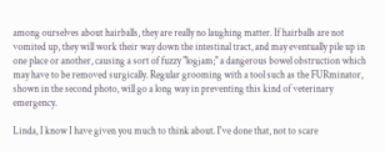among ourselves about hairballs, they are really no laughing matter. If hairballs are not vomited up, they will work their way down the intestinal tract, and may eventually pile up in one place or another, causing a sort of fuzzy "logjam;" a dangerous bowel obstruction which may have to be removed surgically. Regular grooming with a tool such as the FURminator, shown in the second photo, will go a long way in preventing this kind of veterinary emergency.

Linda, I know I have given you much to think about. I've done that, not to scare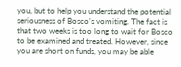you, but to help you understand the potential seriousness of Bosco's vomiting. The fact is that two weeks is too long to wait for Bosco to be examined and treated. However, since you are short on funds, you may be able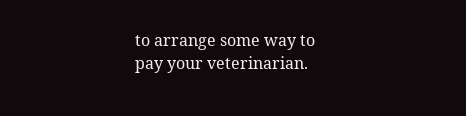to arrange some way to pay your veterinarian.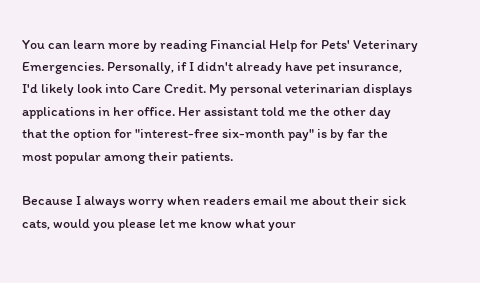You can learn more by reading Financial Help for Pets' Veterinary Emergencies. Personally, if I didn't already have pet insurance, I'd likely look into Care Credit. My personal veterinarian displays applications in her office. Her assistant told me the other day that the option for "interest-free six-month pay" is by far the most popular among their patients.

Because I always worry when readers email me about their sick cats, would you please let me know what your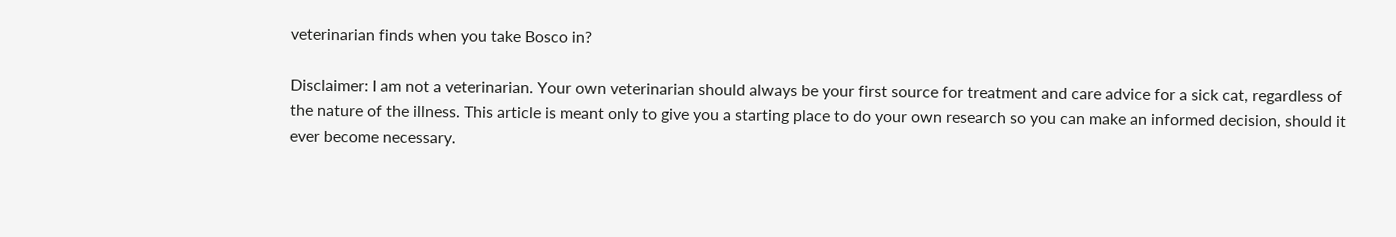veterinarian finds when you take Bosco in?

Disclaimer: I am not a veterinarian. Your own veterinarian should always be your first source for treatment and care advice for a sick cat, regardless of the nature of the illness. This article is meant only to give you a starting place to do your own research so you can make an informed decision, should it ever become necessary.